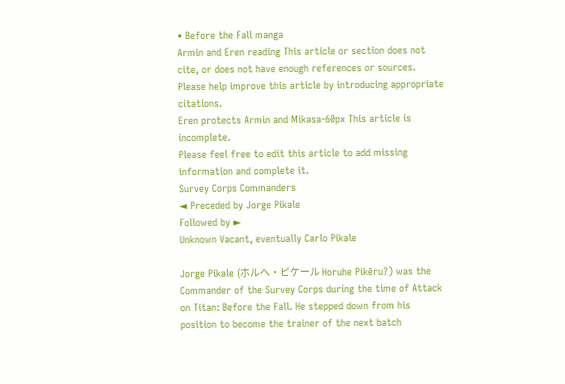• Before the Fall manga
Armin and Eren reading This article or section does not cite, or does not have enough references or sources.
Please help improve this article by introducing appropriate citations.
Eren protects Armin and Mikasa-60px This article is incomplete.
Please feel free to edit this article to add missing information and complete it.
Survey Corps Commanders
◄ Preceded by Jorge Pikale
Followed by ►
Unknown Vacant, eventually Carlo Pikale

Jorge Pikale (ホルヘ・ピケール Horuhe Pikēru?) was the Commander of the Survey Corps during the time of Attack on Titan: Before the Fall. He stepped down from his position to become the trainer of the next batch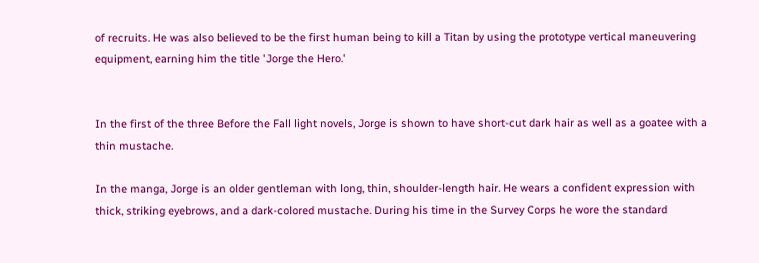of recruits. He was also believed to be the first human being to kill a Titan by using the prototype vertical maneuvering equipment, earning him the title 'Jorge the Hero.'


In the first of the three Before the Fall light novels, Jorge is shown to have short-cut dark hair as well as a goatee with a thin mustache.

In the manga, Jorge is an older gentleman with long, thin, shoulder-length hair. He wears a confident expression with thick, striking eyebrows, and a dark-colored mustache. During his time in the Survey Corps he wore the standard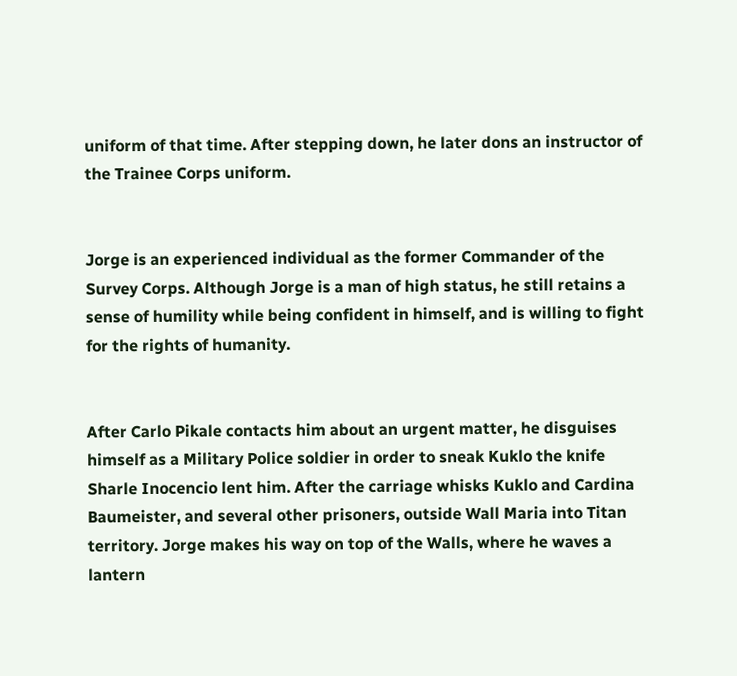uniform of that time. After stepping down, he later dons an instructor of the Trainee Corps uniform.


Jorge is an experienced individual as the former Commander of the Survey Corps. Although Jorge is a man of high status, he still retains a sense of humility while being confident in himself, and is willing to fight for the rights of humanity.


After Carlo Pikale contacts him about an urgent matter, he disguises himself as a Military Police soldier in order to sneak Kuklo the knife Sharle Inocencio lent him. After the carriage whisks Kuklo and Cardina Baumeister, and several other prisoners, outside Wall Maria into Titan territory. Jorge makes his way on top of the Walls, where he waves a lantern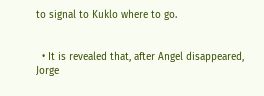to signal to Kuklo where to go.


  • It is revealed that, after Angel disappeared, Jorge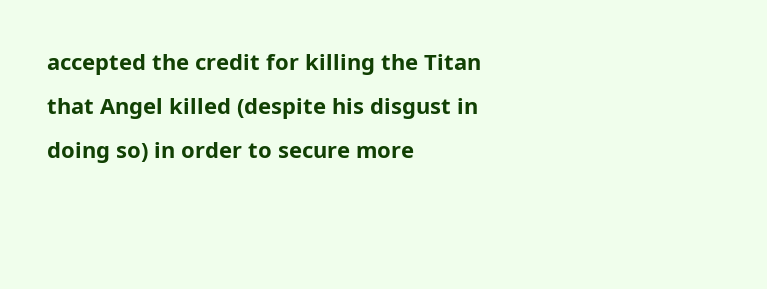accepted the credit for killing the Titan that Angel killed (despite his disgust in doing so) in order to secure more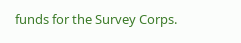funds for the Survey Corps.